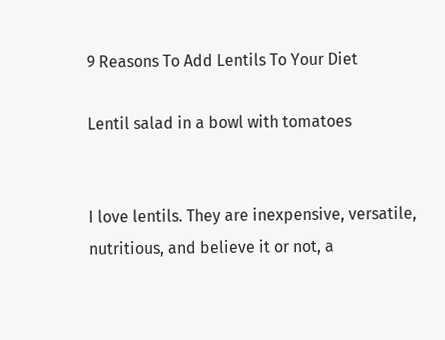9 Reasons To Add Lentils To Your Diet

Lentil salad in a bowl with tomatoes


I love lentils. They are inexpensive, versatile, nutritious, and believe it or not, a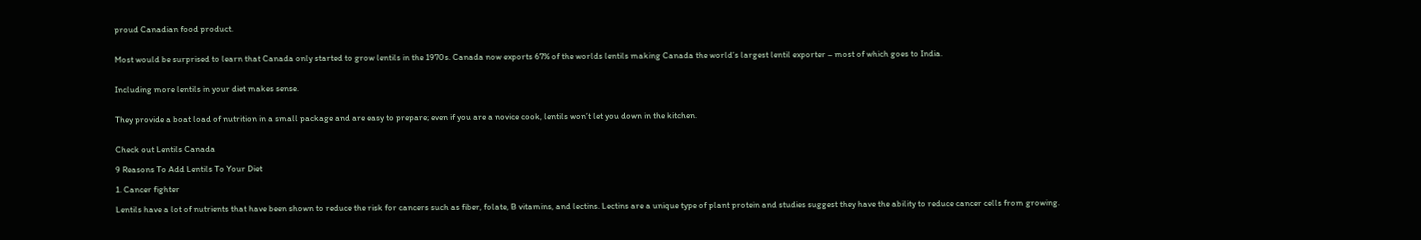proud Canadian food product.


Most would be surprised to learn that Canada only started to grow lentils in the 1970s. Canada now exports 67% of the worlds lentils making Canada the world’s largest lentil exporter – most of which goes to India.


Including more lentils in your diet makes sense.


They provide a boat load of nutrition in a small package and are easy to prepare; even if you are a novice cook, lentils won’t let you down in the kitchen.


Check out Lentils Canada

9 Reasons To Add Lentils To Your Diet

1. Cancer fighter

Lentils have a lot of nutrients that have been shown to reduce the risk for cancers such as fiber, folate, B vitamins, and lectins. Lectins are a unique type of plant protein and studies suggest they have the ability to reduce cancer cells from growing.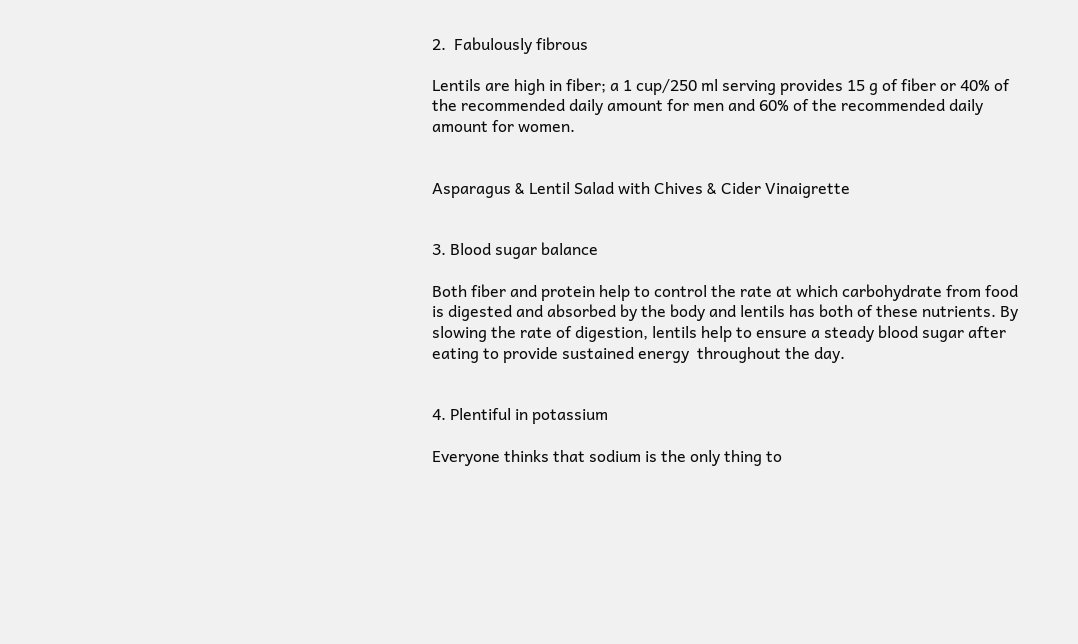2.  Fabulously fibrous

Lentils are high in fiber; a 1 cup/250 ml serving provides 15 g of fiber or 40% of the recommended daily amount for men and 60% of the recommended daily amount for women.


Asparagus & Lentil Salad with Chives & Cider Vinaigrette


3. Blood sugar balance

Both fiber and protein help to control the rate at which carbohydrate from food is digested and absorbed by the body and lentils has both of these nutrients. By slowing the rate of digestion, lentils help to ensure a steady blood sugar after eating to provide sustained energy  throughout the day.


4. Plentiful in potassium

Everyone thinks that sodium is the only thing to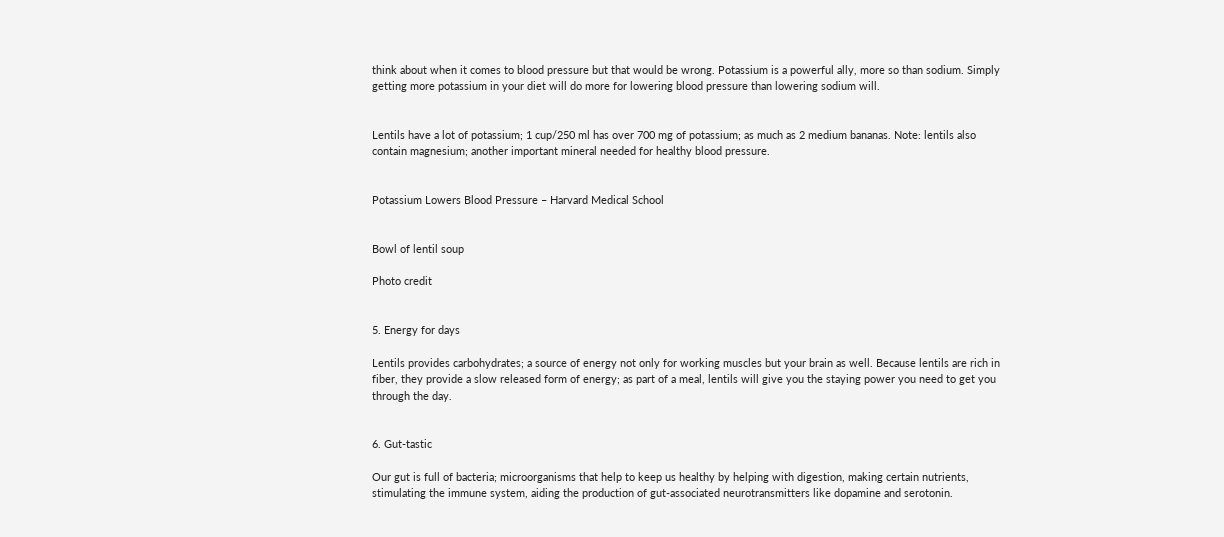think about when it comes to blood pressure but that would be wrong. Potassium is a powerful ally, more so than sodium. Simply getting more potassium in your diet will do more for lowering blood pressure than lowering sodium will.


Lentils have a lot of potassium; 1 cup/250 ml has over 700 mg of potassium; as much as 2 medium bananas. Note: lentils also contain magnesium; another important mineral needed for healthy blood pressure.


Potassium Lowers Blood Pressure – Harvard Medical School


Bowl of lentil soup

Photo credit


5. Energy for days

Lentils provides carbohydrates; a source of energy not only for working muscles but your brain as well. Because lentils are rich in fiber, they provide a slow released form of energy; as part of a meal, lentils will give you the staying power you need to get you through the day.


6. Gut-tastic

Our gut is full of bacteria; microorganisms that help to keep us healthy by helping with digestion, making certain nutrients, stimulating the immune system, aiding the production of gut-associated neurotransmitters like dopamine and serotonin.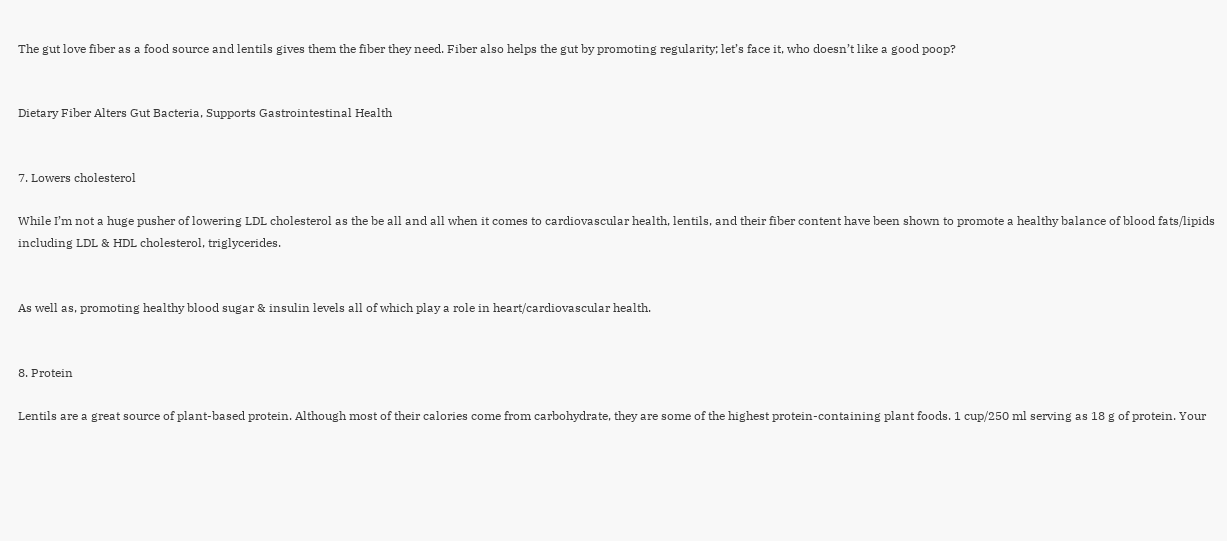The gut love fiber as a food source and lentils gives them the fiber they need. Fiber also helps the gut by promoting regularity; let’s face it, who doesn’t like a good poop?


Dietary Fiber Alters Gut Bacteria, Supports Gastrointestinal Health


7. Lowers cholesterol

While I’m not a huge pusher of lowering LDL cholesterol as the be all and all when it comes to cardiovascular health, lentils, and their fiber content have been shown to promote a healthy balance of blood fats/lipids including LDL & HDL cholesterol, triglycerides.


As well as, promoting healthy blood sugar & insulin levels all of which play a role in heart/cardiovascular health.


8. Protein

Lentils are a great source of plant-based protein. Although most of their calories come from carbohydrate, they are some of the highest protein-containing plant foods. 1 cup/250 ml serving as 18 g of protein. Your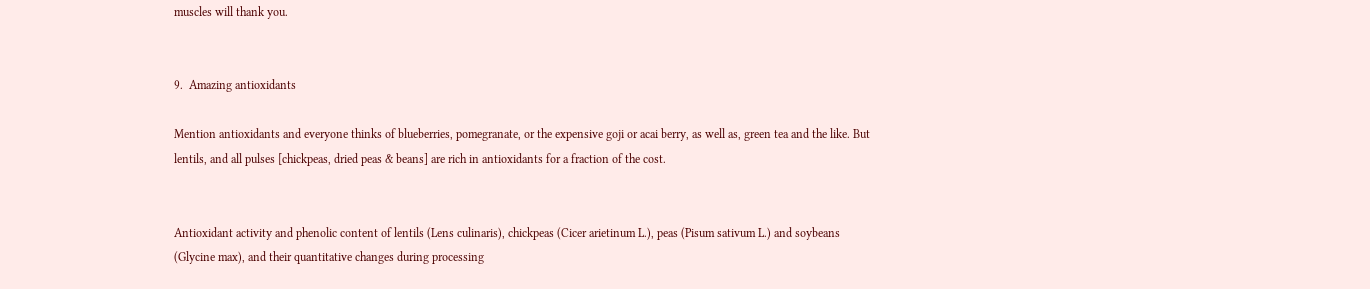muscles will thank you.


9.  Amazing antioxidants

Mention antioxidants and everyone thinks of blueberries, pomegranate, or the expensive goji or acai berry, as well as, green tea and the like. But lentils, and all pulses [chickpeas, dried peas & beans] are rich in antioxidants for a fraction of the cost.


Antioxidant activity and phenolic content of lentils (Lens culinaris), chickpeas (Cicer arietinum L.), peas (Pisum sativum L.) and soybeans (Glycine max), and their quantitative changes during processing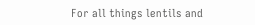For all things lentils and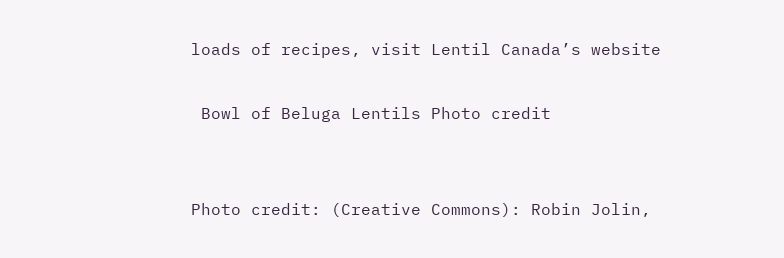loads of recipes, visit Lentil Canada’s website

 Bowl of Beluga Lentils Photo credit


Photo credit: (Creative Commons): Robin Jolin,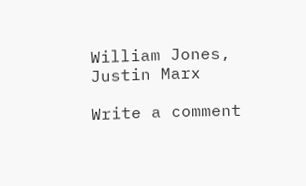William Jones, Justin Marx

Write a comment